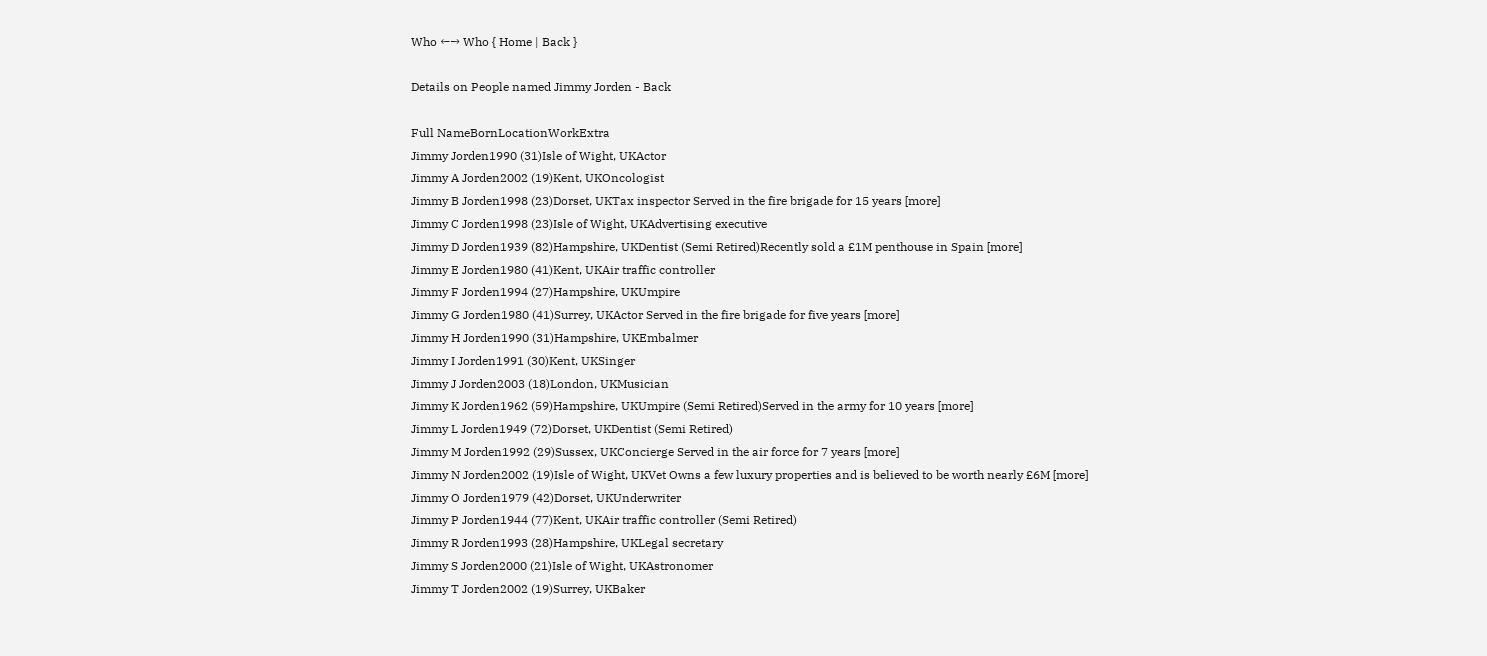Who ←→ Who { Home | Back }

Details on People named Jimmy Jorden - Back

Full NameBornLocationWorkExtra
Jimmy Jorden1990 (31)Isle of Wight, UKActor
Jimmy A Jorden2002 (19)Kent, UKOncologist
Jimmy B Jorden1998 (23)Dorset, UKTax inspector Served in the fire brigade for 15 years [more]
Jimmy C Jorden1998 (23)Isle of Wight, UKAdvertising executive
Jimmy D Jorden1939 (82)Hampshire, UKDentist (Semi Retired)Recently sold a £1M penthouse in Spain [more]
Jimmy E Jorden1980 (41)Kent, UKAir traffic controller
Jimmy F Jorden1994 (27)Hampshire, UKUmpire
Jimmy G Jorden1980 (41)Surrey, UKActor Served in the fire brigade for five years [more]
Jimmy H Jorden1990 (31)Hampshire, UKEmbalmer
Jimmy I Jorden1991 (30)Kent, UKSinger
Jimmy J Jorden2003 (18)London, UKMusician
Jimmy K Jorden1962 (59)Hampshire, UKUmpire (Semi Retired)Served in the army for 10 years [more]
Jimmy L Jorden1949 (72)Dorset, UKDentist (Semi Retired)
Jimmy M Jorden1992 (29)Sussex, UKConcierge Served in the air force for 7 years [more]
Jimmy N Jorden2002 (19)Isle of Wight, UKVet Owns a few luxury properties and is believed to be worth nearly £6M [more]
Jimmy O Jorden1979 (42)Dorset, UKUnderwriter
Jimmy P Jorden1944 (77)Kent, UKAir traffic controller (Semi Retired)
Jimmy R Jorden1993 (28)Hampshire, UKLegal secretary
Jimmy S Jorden2000 (21)Isle of Wight, UKAstronomer
Jimmy T Jorden2002 (19)Surrey, UKBaker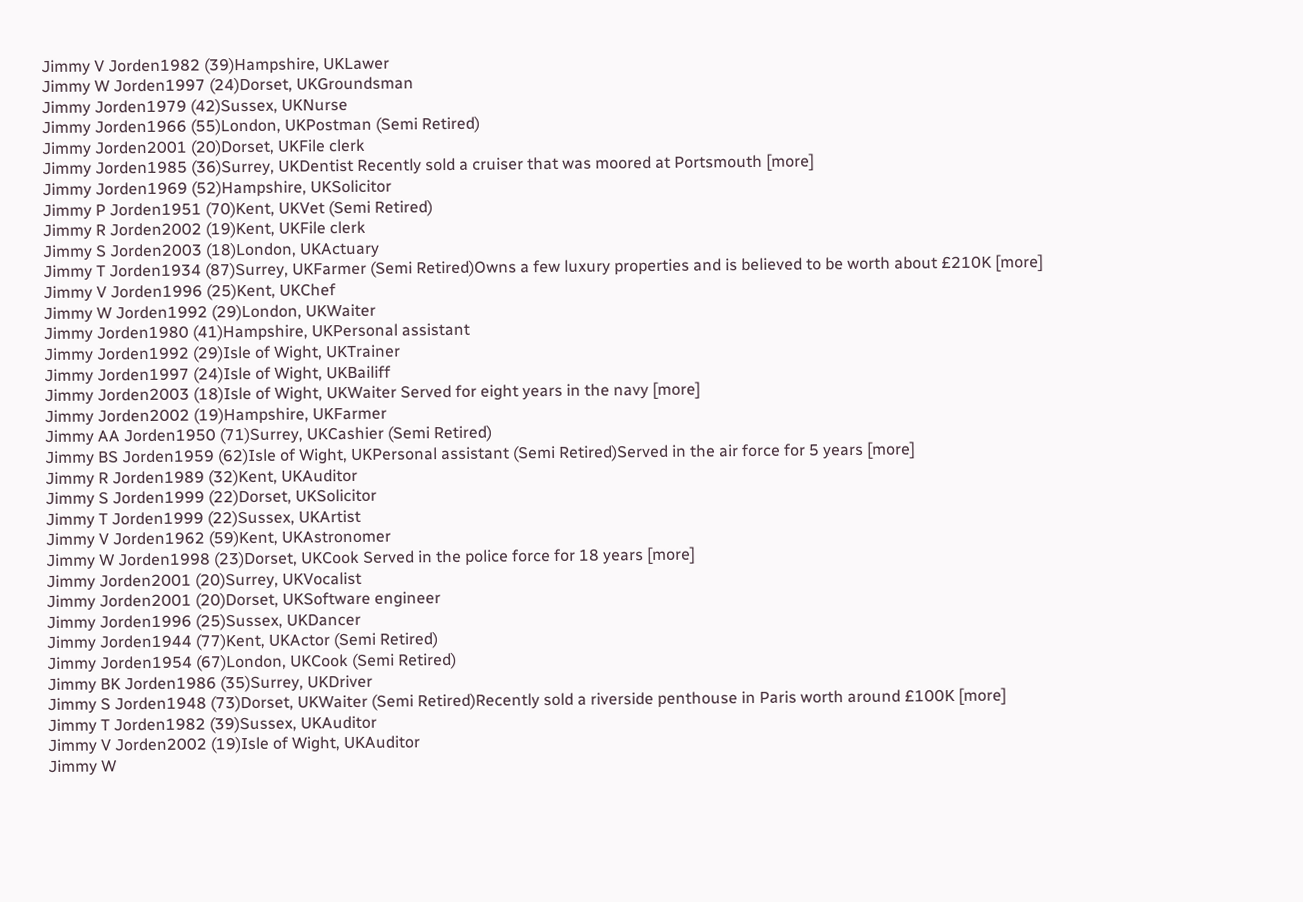Jimmy V Jorden1982 (39)Hampshire, UKLawer
Jimmy W Jorden1997 (24)Dorset, UKGroundsman
Jimmy Jorden1979 (42)Sussex, UKNurse
Jimmy Jorden1966 (55)London, UKPostman (Semi Retired)
Jimmy Jorden2001 (20)Dorset, UKFile clerk
Jimmy Jorden1985 (36)Surrey, UKDentist Recently sold a cruiser that was moored at Portsmouth [more]
Jimmy Jorden1969 (52)Hampshire, UKSolicitor
Jimmy P Jorden1951 (70)Kent, UKVet (Semi Retired)
Jimmy R Jorden2002 (19)Kent, UKFile clerk
Jimmy S Jorden2003 (18)London, UKActuary
Jimmy T Jorden1934 (87)Surrey, UKFarmer (Semi Retired)Owns a few luxury properties and is believed to be worth about £210K [more]
Jimmy V Jorden1996 (25)Kent, UKChef
Jimmy W Jorden1992 (29)London, UKWaiter
Jimmy Jorden1980 (41)Hampshire, UKPersonal assistant
Jimmy Jorden1992 (29)Isle of Wight, UKTrainer
Jimmy Jorden1997 (24)Isle of Wight, UKBailiff
Jimmy Jorden2003 (18)Isle of Wight, UKWaiter Served for eight years in the navy [more]
Jimmy Jorden2002 (19)Hampshire, UKFarmer
Jimmy AA Jorden1950 (71)Surrey, UKCashier (Semi Retired)
Jimmy BS Jorden1959 (62)Isle of Wight, UKPersonal assistant (Semi Retired)Served in the air force for 5 years [more]
Jimmy R Jorden1989 (32)Kent, UKAuditor
Jimmy S Jorden1999 (22)Dorset, UKSolicitor
Jimmy T Jorden1999 (22)Sussex, UKArtist
Jimmy V Jorden1962 (59)Kent, UKAstronomer
Jimmy W Jorden1998 (23)Dorset, UKCook Served in the police force for 18 years [more]
Jimmy Jorden2001 (20)Surrey, UKVocalist
Jimmy Jorden2001 (20)Dorset, UKSoftware engineer
Jimmy Jorden1996 (25)Sussex, UKDancer
Jimmy Jorden1944 (77)Kent, UKActor (Semi Retired)
Jimmy Jorden1954 (67)London, UKCook (Semi Retired)
Jimmy BK Jorden1986 (35)Surrey, UKDriver
Jimmy S Jorden1948 (73)Dorset, UKWaiter (Semi Retired)Recently sold a riverside penthouse in Paris worth around £100K [more]
Jimmy T Jorden1982 (39)Sussex, UKAuditor
Jimmy V Jorden2002 (19)Isle of Wight, UKAuditor
Jimmy W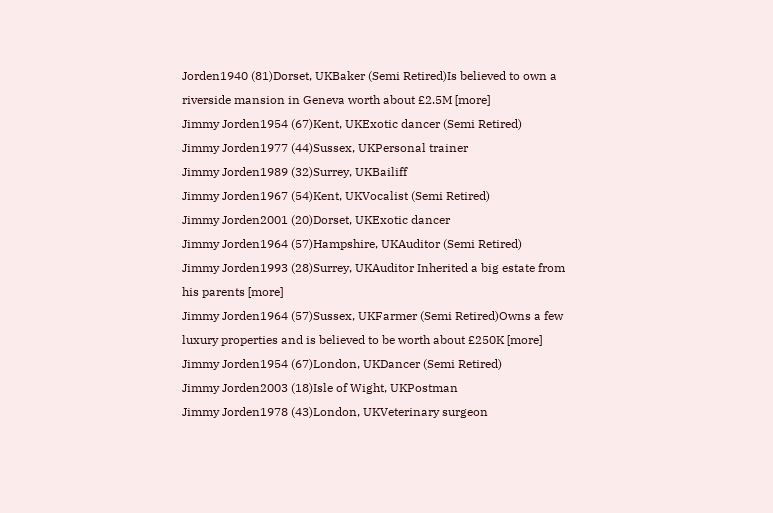Jorden1940 (81)Dorset, UKBaker (Semi Retired)Is believed to own a riverside mansion in Geneva worth about £2.5M [more]
Jimmy Jorden1954 (67)Kent, UKExotic dancer (Semi Retired)
Jimmy Jorden1977 (44)Sussex, UKPersonal trainer
Jimmy Jorden1989 (32)Surrey, UKBailiff
Jimmy Jorden1967 (54)Kent, UKVocalist (Semi Retired)
Jimmy Jorden2001 (20)Dorset, UKExotic dancer
Jimmy Jorden1964 (57)Hampshire, UKAuditor (Semi Retired)
Jimmy Jorden1993 (28)Surrey, UKAuditor Inherited a big estate from his parents [more]
Jimmy Jorden1964 (57)Sussex, UKFarmer (Semi Retired)Owns a few luxury properties and is believed to be worth about £250K [more]
Jimmy Jorden1954 (67)London, UKDancer (Semi Retired)
Jimmy Jorden2003 (18)Isle of Wight, UKPostman
Jimmy Jorden1978 (43)London, UKVeterinary surgeon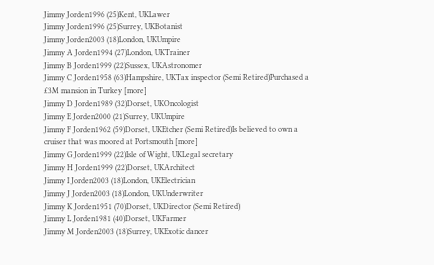Jimmy Jorden1996 (25)Kent, UKLawer
Jimmy Jorden1996 (25)Surrey, UKBotanist
Jimmy Jorden2003 (18)London, UKUmpire
Jimmy A Jorden1994 (27)London, UKTrainer
Jimmy B Jorden1999 (22)Sussex, UKAstronomer
Jimmy C Jorden1958 (63)Hampshire, UKTax inspector (Semi Retired)Purchased a £3M mansion in Turkey [more]
Jimmy D Jorden1989 (32)Dorset, UKOncologist
Jimmy E Jorden2000 (21)Surrey, UKUmpire
Jimmy F Jorden1962 (59)Dorset, UKEtcher (Semi Retired)Is believed to own a cruiser that was moored at Portsmouth [more]
Jimmy G Jorden1999 (22)Isle of Wight, UKLegal secretary
Jimmy H Jorden1999 (22)Dorset, UKArchitect
Jimmy I Jorden2003 (18)London, UKElectrician
Jimmy J Jorden2003 (18)London, UKUnderwriter
Jimmy K Jorden1951 (70)Dorset, UKDirector (Semi Retired)
Jimmy L Jorden1981 (40)Dorset, UKFarmer
Jimmy M Jorden2003 (18)Surrey, UKExotic dancer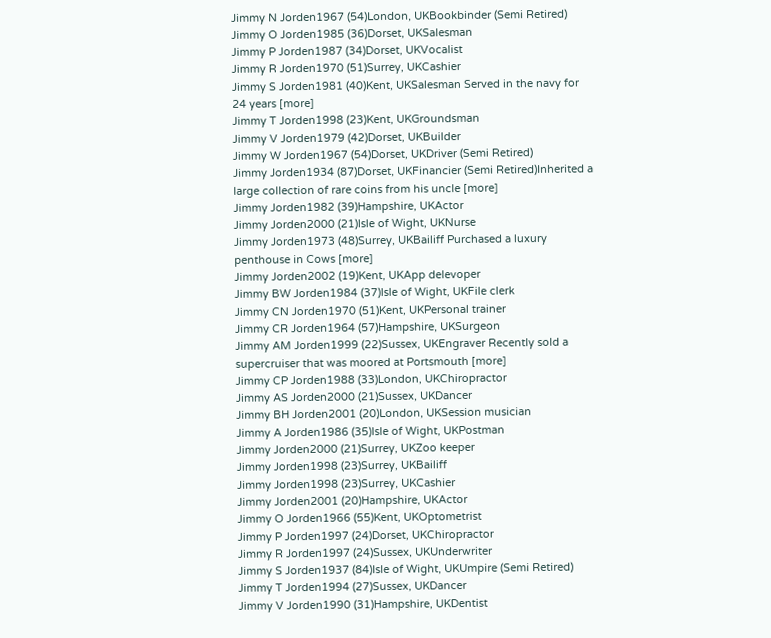Jimmy N Jorden1967 (54)London, UKBookbinder (Semi Retired)
Jimmy O Jorden1985 (36)Dorset, UKSalesman
Jimmy P Jorden1987 (34)Dorset, UKVocalist
Jimmy R Jorden1970 (51)Surrey, UKCashier
Jimmy S Jorden1981 (40)Kent, UKSalesman Served in the navy for 24 years [more]
Jimmy T Jorden1998 (23)Kent, UKGroundsman
Jimmy V Jorden1979 (42)Dorset, UKBuilder
Jimmy W Jorden1967 (54)Dorset, UKDriver (Semi Retired)
Jimmy Jorden1934 (87)Dorset, UKFinancier (Semi Retired)Inherited a large collection of rare coins from his uncle [more]
Jimmy Jorden1982 (39)Hampshire, UKActor
Jimmy Jorden2000 (21)Isle of Wight, UKNurse
Jimmy Jorden1973 (48)Surrey, UKBailiff Purchased a luxury penthouse in Cows [more]
Jimmy Jorden2002 (19)Kent, UKApp delevoper
Jimmy BW Jorden1984 (37)Isle of Wight, UKFile clerk
Jimmy CN Jorden1970 (51)Kent, UKPersonal trainer
Jimmy CR Jorden1964 (57)Hampshire, UKSurgeon
Jimmy AM Jorden1999 (22)Sussex, UKEngraver Recently sold a supercruiser that was moored at Portsmouth [more]
Jimmy CP Jorden1988 (33)London, UKChiropractor
Jimmy AS Jorden2000 (21)Sussex, UKDancer
Jimmy BH Jorden2001 (20)London, UKSession musician
Jimmy A Jorden1986 (35)Isle of Wight, UKPostman
Jimmy Jorden2000 (21)Surrey, UKZoo keeper
Jimmy Jorden1998 (23)Surrey, UKBailiff
Jimmy Jorden1998 (23)Surrey, UKCashier
Jimmy Jorden2001 (20)Hampshire, UKActor
Jimmy O Jorden1966 (55)Kent, UKOptometrist
Jimmy P Jorden1997 (24)Dorset, UKChiropractor
Jimmy R Jorden1997 (24)Sussex, UKUnderwriter
Jimmy S Jorden1937 (84)Isle of Wight, UKUmpire (Semi Retired)
Jimmy T Jorden1994 (27)Sussex, UKDancer
Jimmy V Jorden1990 (31)Hampshire, UKDentist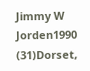Jimmy W Jorden1990 (31)Dorset,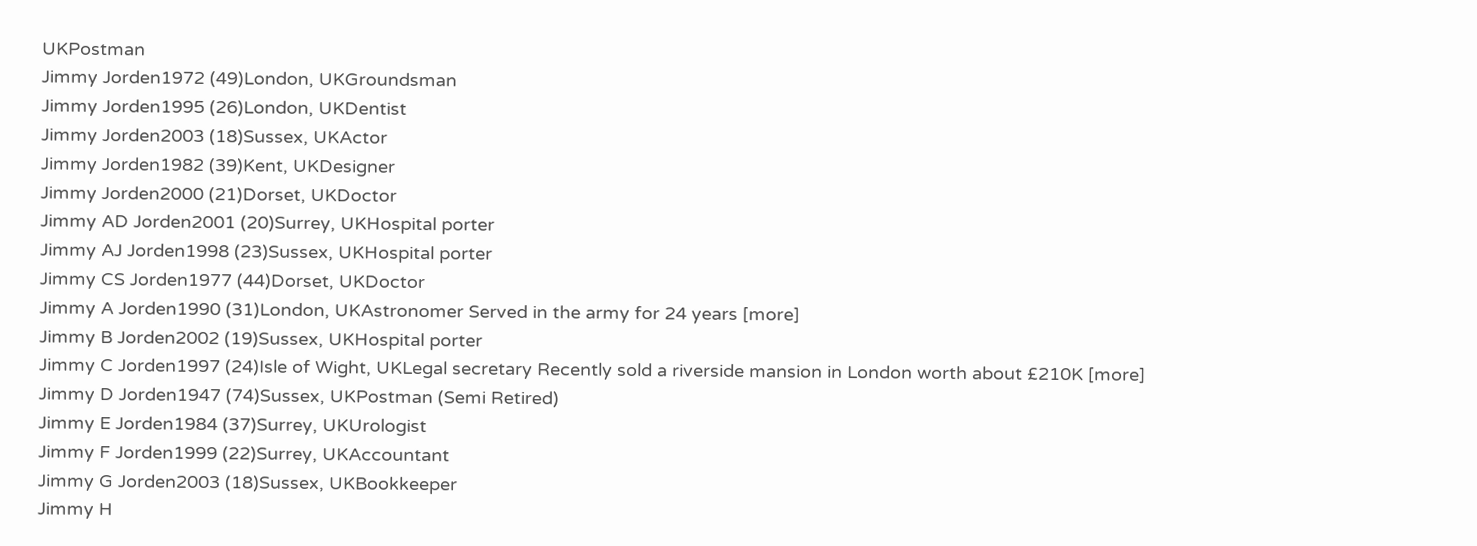UKPostman
Jimmy Jorden1972 (49)London, UKGroundsman
Jimmy Jorden1995 (26)London, UKDentist
Jimmy Jorden2003 (18)Sussex, UKActor
Jimmy Jorden1982 (39)Kent, UKDesigner
Jimmy Jorden2000 (21)Dorset, UKDoctor
Jimmy AD Jorden2001 (20)Surrey, UKHospital porter
Jimmy AJ Jorden1998 (23)Sussex, UKHospital porter
Jimmy CS Jorden1977 (44)Dorset, UKDoctor
Jimmy A Jorden1990 (31)London, UKAstronomer Served in the army for 24 years [more]
Jimmy B Jorden2002 (19)Sussex, UKHospital porter
Jimmy C Jorden1997 (24)Isle of Wight, UKLegal secretary Recently sold a riverside mansion in London worth about £210K [more]
Jimmy D Jorden1947 (74)Sussex, UKPostman (Semi Retired)
Jimmy E Jorden1984 (37)Surrey, UKUrologist
Jimmy F Jorden1999 (22)Surrey, UKAccountant
Jimmy G Jorden2003 (18)Sussex, UKBookkeeper
Jimmy H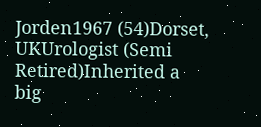Jorden1967 (54)Dorset, UKUrologist (Semi Retired)Inherited a big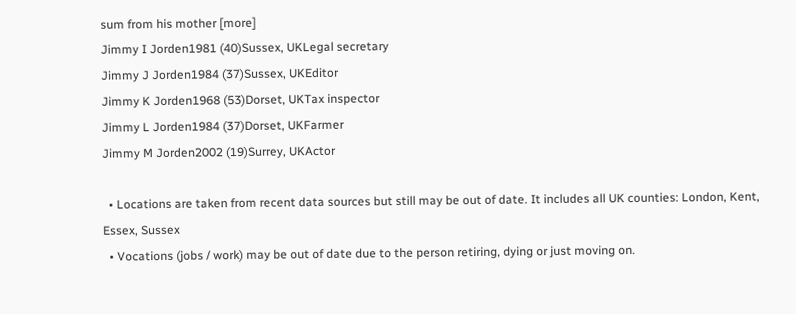sum from his mother [more]
Jimmy I Jorden1981 (40)Sussex, UKLegal secretary
Jimmy J Jorden1984 (37)Sussex, UKEditor
Jimmy K Jorden1968 (53)Dorset, UKTax inspector
Jimmy L Jorden1984 (37)Dorset, UKFarmer
Jimmy M Jorden2002 (19)Surrey, UKActor

  • Locations are taken from recent data sources but still may be out of date. It includes all UK counties: London, Kent, Essex, Sussex
  • Vocations (jobs / work) may be out of date due to the person retiring, dying or just moving on.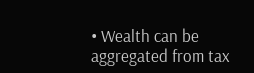• Wealth can be aggregated from tax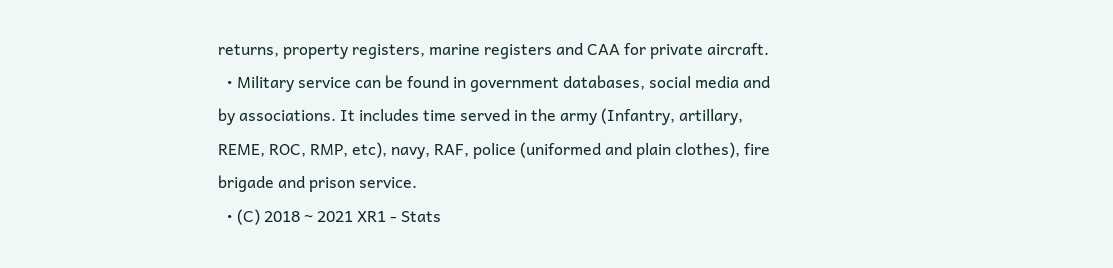returns, property registers, marine registers and CAA for private aircraft.
  • Military service can be found in government databases, social media and by associations. It includes time served in the army (Infantry, artillary, REME, ROC, RMP, etc), navy, RAF, police (uniformed and plain clothes), fire brigade and prison service.
  • (C) 2018 ~ 2021 XR1 - Stats